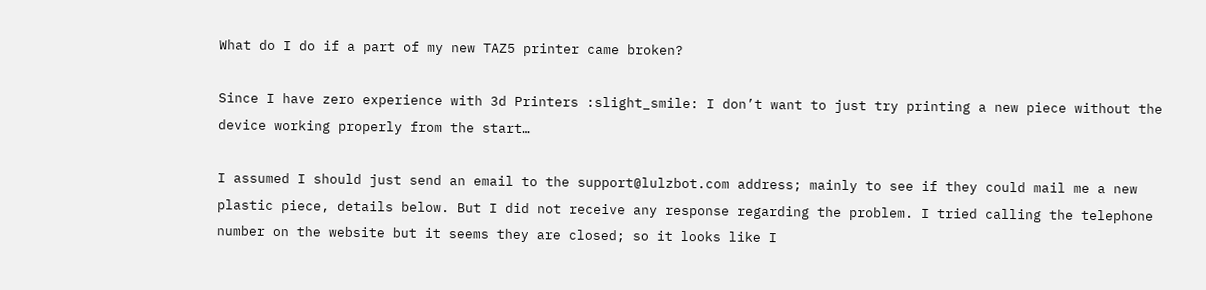What do I do if a part of my new TAZ5 printer came broken?

Since I have zero experience with 3d Printers :slight_smile: I don’t want to just try printing a new piece without the device working properly from the start…

I assumed I should just send an email to the support@lulzbot.com address; mainly to see if they could mail me a new plastic piece, details below. But I did not receive any response regarding the problem. I tried calling the telephone number on the website but it seems they are closed; so it looks like I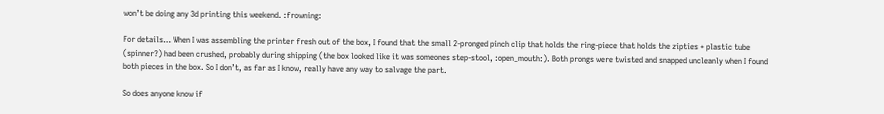won’t be doing any 3d printing this weekend. :frowning:

For details… When I was assembling the printer fresh out of the box, I found that the small 2-pronged pinch clip that holds the ring-piece that holds the zipties + plastic tube (spinner?) had been crushed, probably during shipping (the box looked like it was someones step-stool, :open_mouth:). Both prongs were twisted and snapped uncleanly when I found both pieces in the box. So I don’t, as far as I know, really have any way to salvage the part.

So does anyone know if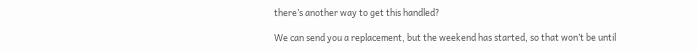there’s another way to get this handled?

We can send you a replacement, but the weekend has started, so that won’t be until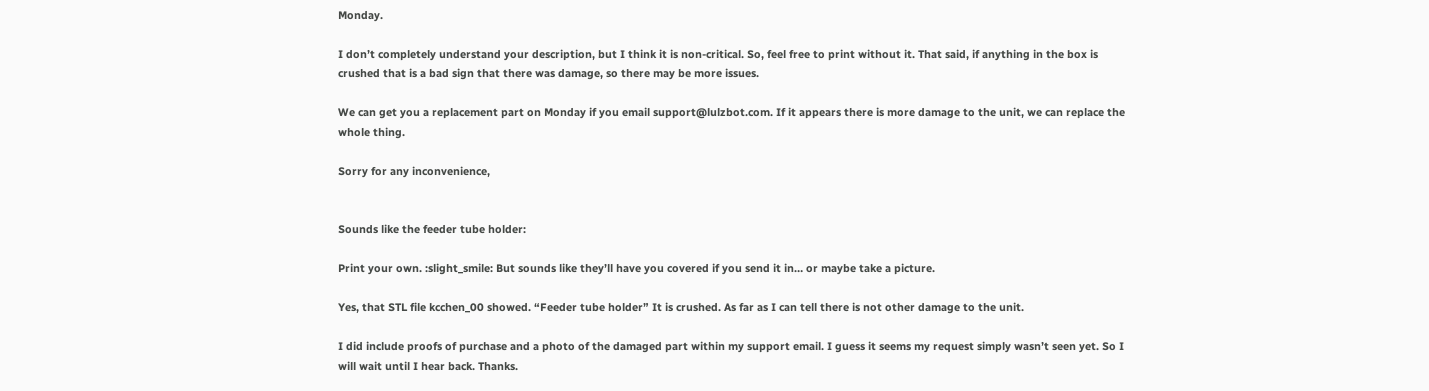Monday.

I don’t completely understand your description, but I think it is non-critical. So, feel free to print without it. That said, if anything in the box is crushed that is a bad sign that there was damage, so there may be more issues.

We can get you a replacement part on Monday if you email support@lulzbot.com. If it appears there is more damage to the unit, we can replace the whole thing.

Sorry for any inconvenience,


Sounds like the feeder tube holder:

Print your own. :slight_smile: But sounds like they’ll have you covered if you send it in… or maybe take a picture.

Yes, that STL file kcchen_00 showed. “Feeder tube holder” It is crushed. As far as I can tell there is not other damage to the unit.

I did include proofs of purchase and a photo of the damaged part within my support email. I guess it seems my request simply wasn’t seen yet. So I will wait until I hear back. Thanks.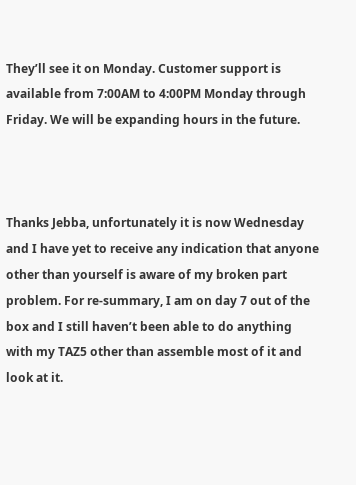They’ll see it on Monday. Customer support is available from 7:00AM to 4:00PM Monday through Friday. We will be expanding hours in the future.



Thanks Jebba, unfortunately it is now Wednesday and I have yet to receive any indication that anyone other than yourself is aware of my broken part problem. For re-summary, I am on day 7 out of the box and I still haven’t been able to do anything with my TAZ5 other than assemble most of it and look at it.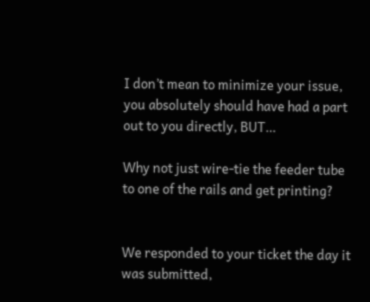I don’t mean to minimize your issue, you absolutely should have had a part out to you directly, BUT…

Why not just wire-tie the feeder tube to one of the rails and get printing?


We responded to your ticket the day it was submitted,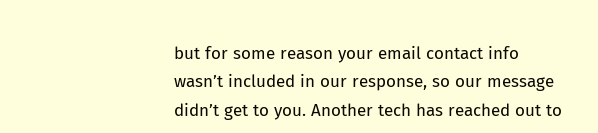but for some reason your email contact info wasn’t included in our response, so our message didn’t get to you. Another tech has reached out to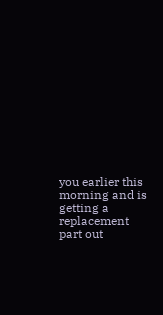you earlier this morning and is getting a replacement part out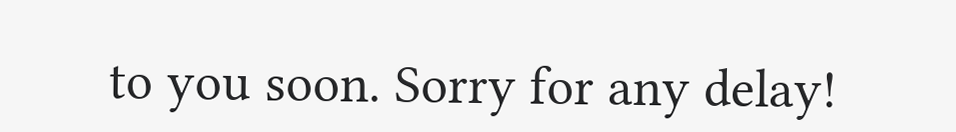to you soon. Sorry for any delay!